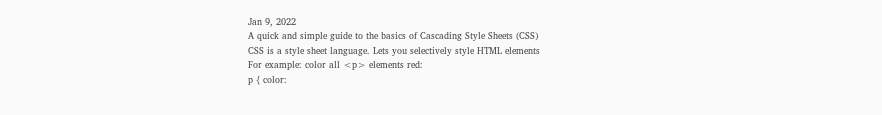Jan 9, 2022
A quick and simple guide to the basics of Cascading Style Sheets (CSS)
CSS is a style sheet language. Lets you selectively style HTML elements
For example: color all <p> elements red:
p { color: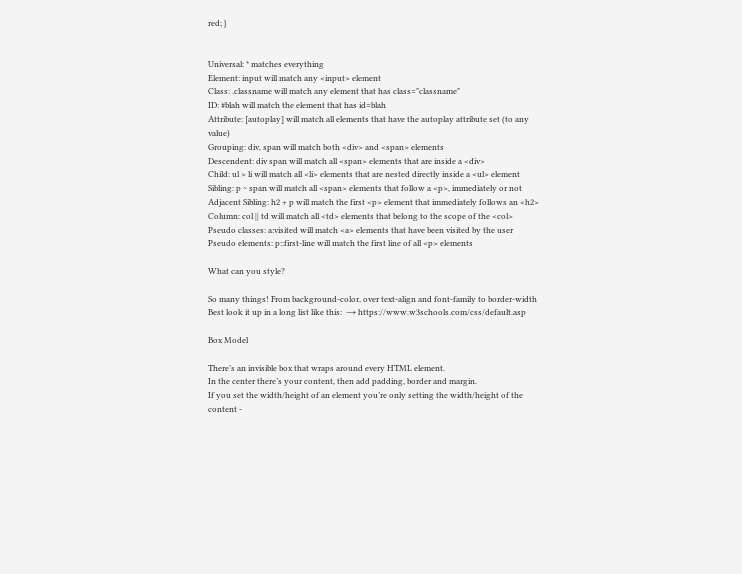red; }


Universal: * matches everything
Element: input will match any <input> element
Class: .classname will match any element that has class="classname"
ID: #blah will match the element that has id=blah
Attribute: [autoplay] will match all elements that have the autoplay attribute set (to any value)
Grouping: div, span will match both <div> and <span> elements
Descendent: div span will match all <span> elements that are inside a <div>
Child: ul > li will match all <li> elements that are nested directly inside a <ul> element
Sibling: p ~ span will match all <span> elements that follow a <p>, immediately or not
Adjacent Sibling: h2 + p will match the first <p> element that immediately follows an <h2>
Column: col || td will match all <td> elements that belong to the scope of the <col>
Pseudo classes: a:visited will match <a> elements that have been visited by the user
Pseudo elements: p::first-line will match the first line of all <p> elements

What can you style?

So many things! From background-color, over text-align and font-family to border-width
Best look it up in a long list like this:  → https://www.w3schools.com/css/default.asp

Box Model

There’s an invisible box that wraps around every HTML element.
In the center there’s your content, then add padding, border and margin.
If you set the width/height of an element you’re only setting the width/height of the content -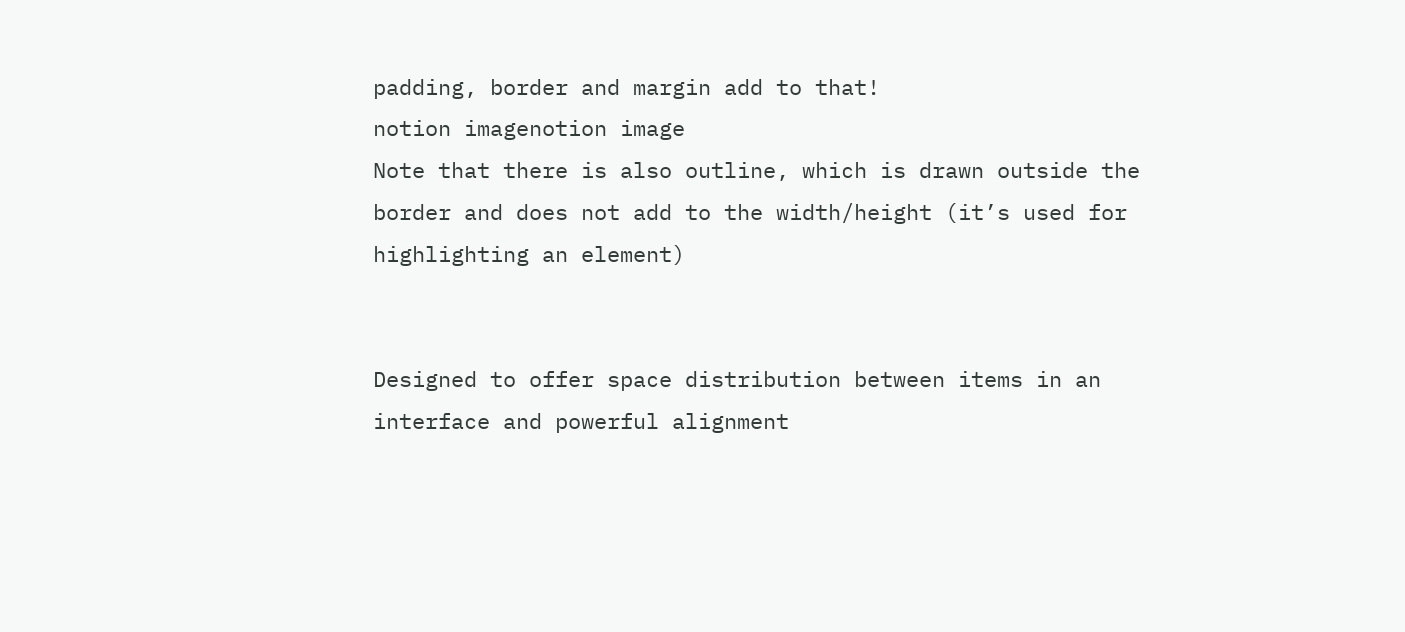padding, border and margin add to that!
notion imagenotion image
Note that there is also outline, which is drawn outside the border and does not add to the width/height (it’s used for highlighting an element)


Designed to offer space distribution between items in an interface and powerful alignment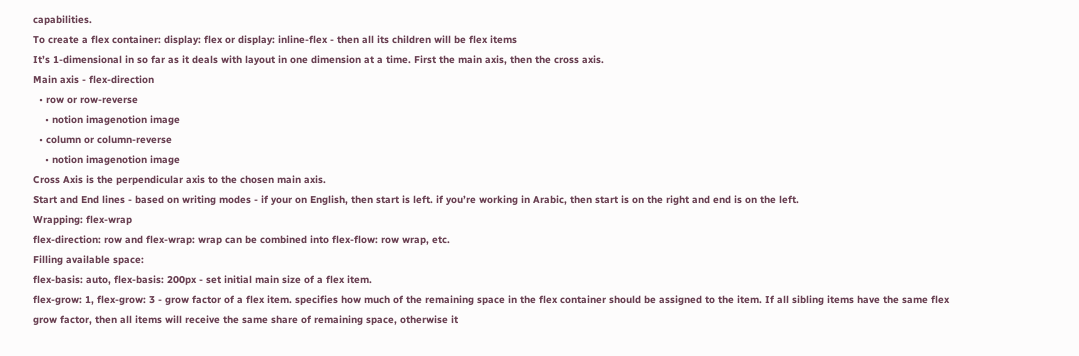capabilities.
To create a flex container: display: flex or display: inline-flex - then all its children will be flex items
It’s 1-dimensional in so far as it deals with layout in one dimension at a time. First the main axis, then the cross axis.
Main axis - flex-direction
  • row or row-reverse
    • notion imagenotion image
  • column or column-reverse
    • notion imagenotion image
Cross Axis is the perpendicular axis to the chosen main axis.
Start and End lines - based on writing modes - if your on English, then start is left. if you’re working in Arabic, then start is on the right and end is on the left.
Wrapping: flex-wrap
flex-direction: row and flex-wrap: wrap can be combined into flex-flow: row wrap, etc.
Filling available space:
flex-basis: auto, flex-basis: 200px - set initial main size of a flex item.
flex-grow: 1, flex-grow: 3 - grow factor of a flex item. specifies how much of the remaining space in the flex container should be assigned to the item. If all sibling items have the same flex grow factor, then all items will receive the same share of remaining space, otherwise it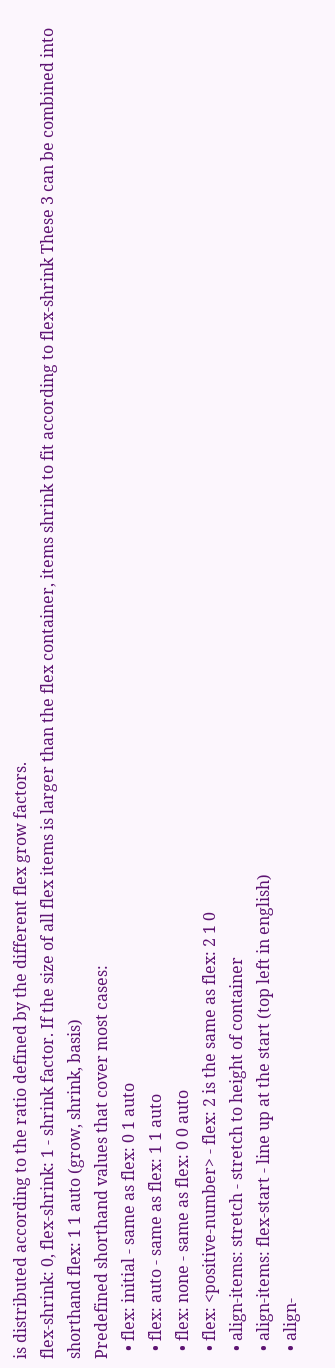is distributed according to the ratio defined by the different flex grow factors.
flex-shrink: 0, flex-shrink: 1 - shrink factor. If the size of all flex items is larger than the flex container, items shrink to fit according to flex-shrink These 3 can be combined into shorthand flex: 1 1 auto (grow, shrink, basis)
Predefined shorthand values that cover most cases:
  • flex: initial - same as flex: 0 1 auto
  • flex: auto - same as flex: 1 1 auto
  • flex: none - same as flex: 0 0 auto
  • flex: <positive-number> - flex: 2 is the same as flex: 2 1 0
  • align-items: stretch - stretch to height of container
  • align-items: flex-start - line up at the start (top left in english)
  • align-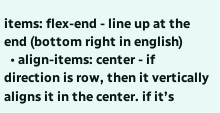items: flex-end - line up at the end (bottom right in english)
  • align-items: center - if direction is row, then it vertically aligns it in the center. if it’s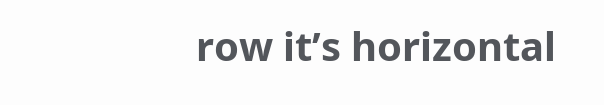row it’s horizontal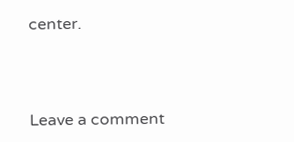center.



Leave a comment